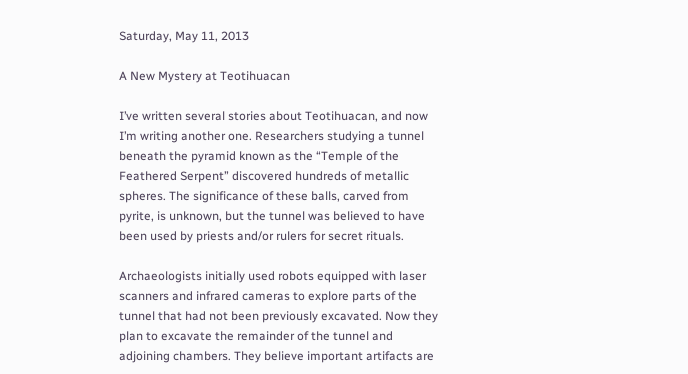Saturday, May 11, 2013

A New Mystery at Teotihuacan

I’ve written several stories about Teotihuacan, and now I’m writing another one. Researchers studying a tunnel beneath the pyramid known as the “Temple of the Feathered Serpent” discovered hundreds of metallic spheres. The significance of these balls, carved from pyrite, is unknown, but the tunnel was believed to have been used by priests and/or rulers for secret rituals.

Archaeologists initially used robots equipped with laser scanners and infrared cameras to explore parts of the tunnel that had not been previously excavated. Now they plan to excavate the remainder of the tunnel and adjoining chambers. They believe important artifacts are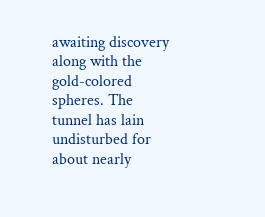awaiting discovery along with the gold-colored spheres. The tunnel has lain undisturbed for about nearly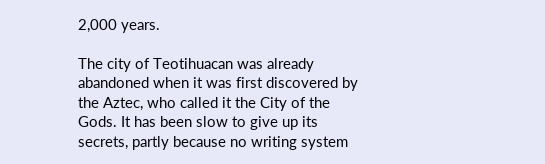2,000 years.

The city of Teotihuacan was already abandoned when it was first discovered by the Aztec, who called it the City of the Gods. It has been slow to give up its secrets, partly because no writing system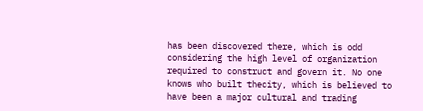has been discovered there, which is odd considering the high level of organization required to construct and govern it. No one knows who built thecity, which is believed to have been a major cultural and trading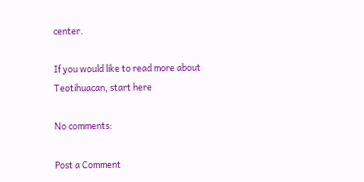center.

If you would like to read more about Teotihuacan, start here

No comments:

Post a Comment